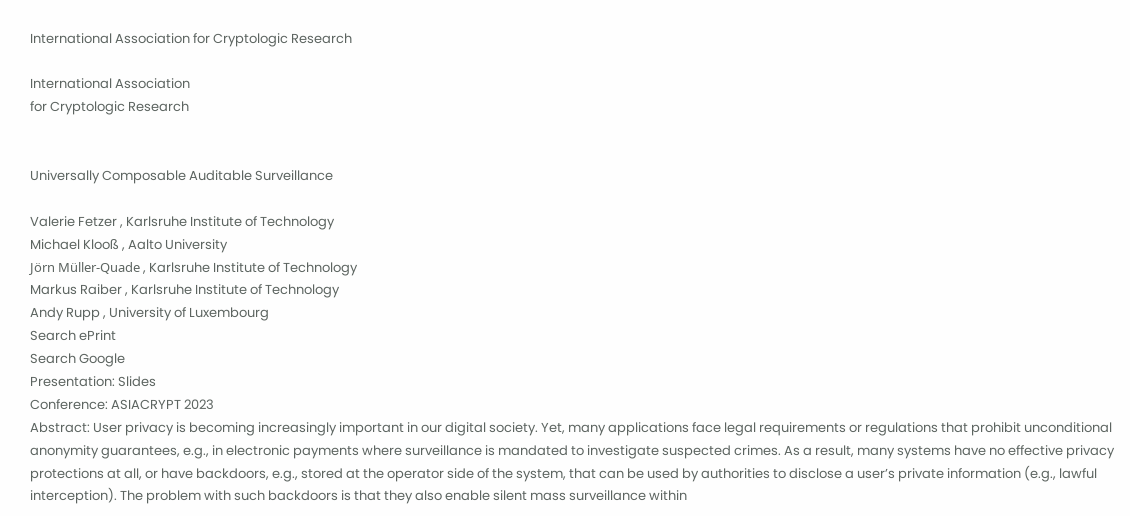International Association for Cryptologic Research

International Association
for Cryptologic Research


Universally Composable Auditable Surveillance

Valerie Fetzer , Karlsruhe Institute of Technology
Michael Klooß , Aalto University
Jörn Müller-Quade , Karlsruhe Institute of Technology
Markus Raiber , Karlsruhe Institute of Technology
Andy Rupp , University of Luxembourg
Search ePrint
Search Google
Presentation: Slides
Conference: ASIACRYPT 2023
Abstract: User privacy is becoming increasingly important in our digital society. Yet, many applications face legal requirements or regulations that prohibit unconditional anonymity guarantees, e.g., in electronic payments where surveillance is mandated to investigate suspected crimes. As a result, many systems have no effective privacy protections at all, or have backdoors, e.g., stored at the operator side of the system, that can be used by authorities to disclose a user’s private information (e.g., lawful interception). The problem with such backdoors is that they also enable silent mass surveillance within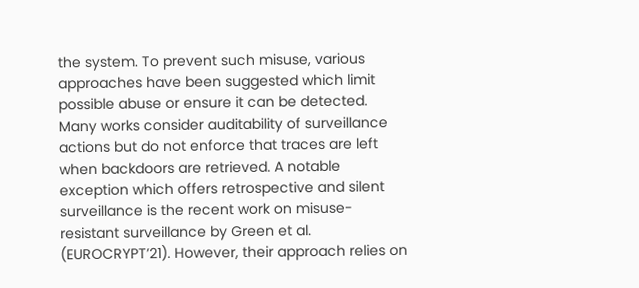the system. To prevent such misuse, various approaches have been suggested which limit possible abuse or ensure it can be detected. Many works consider auditability of surveillance actions but do not enforce that traces are left when backdoors are retrieved. A notable exception which offers retrospective and silent surveillance is the recent work on misuse-resistant surveillance by Green et al. (EUROCRYPT’21). However, their approach relies on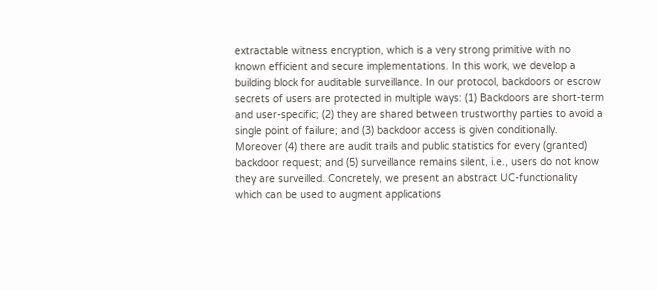extractable witness encryption, which is a very strong primitive with no known efficient and secure implementations. In this work, we develop a building block for auditable surveillance. In our protocol, backdoors or escrow secrets of users are protected in multiple ways: (1) Backdoors are short-term and user-specific; (2) they are shared between trustworthy parties to avoid a single point of failure; and (3) backdoor access is given conditionally. Moreover (4) there are audit trails and public statistics for every (granted) backdoor request; and (5) surveillance remains silent, i.e., users do not know they are surveilled. Concretely, we present an abstract UC-functionality which can be used to augment applications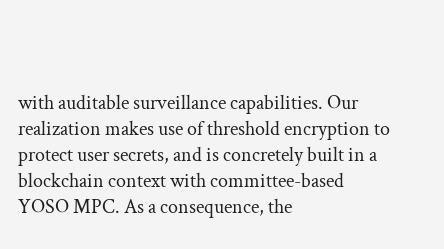with auditable surveillance capabilities. Our realization makes use of threshold encryption to protect user secrets, and is concretely built in a blockchain context with committee-based YOSO MPC. As a consequence, the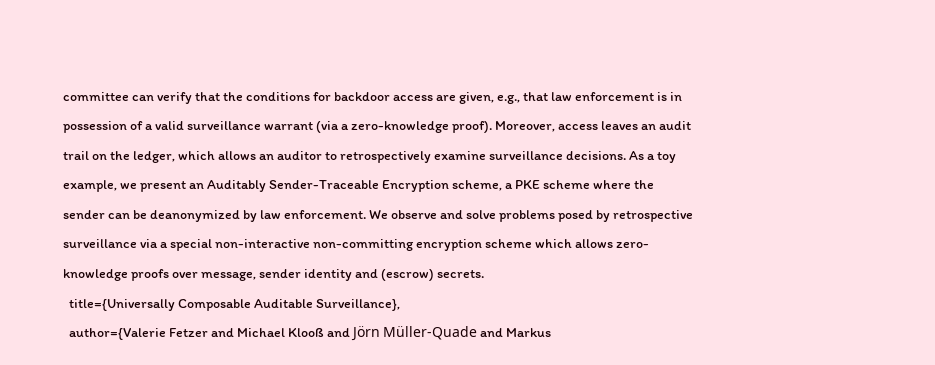committee can verify that the conditions for backdoor access are given, e.g., that law enforcement is in possession of a valid surveillance warrant (via a zero-knowledge proof). Moreover, access leaves an audit trail on the ledger, which allows an auditor to retrospectively examine surveillance decisions. As a toy example, we present an Auditably Sender-Traceable Encryption scheme, a PKE scheme where the sender can be deanonymized by law enforcement. We observe and solve problems posed by retrospective surveillance via a special non-interactive non-committing encryption scheme which allows zero-knowledge proofs over message, sender identity and (escrow) secrets.
  title={Universally Composable Auditable Surveillance},
  author={Valerie Fetzer and Michael Klooß and Jörn Müller-Quade and Markus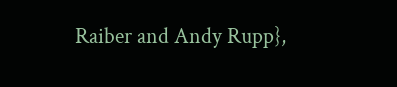Raiber and Andy Rupp},